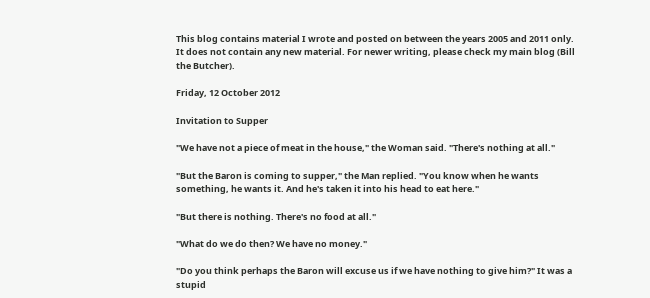This blog contains material I wrote and posted on between the years 2005 and 2011 only. It does not contain any new material. For newer writing, please check my main blog (Bill the Butcher).

Friday, 12 October 2012

Invitation to Supper

"We have not a piece of meat in the house," the Woman said. "There's nothing at all."

"But the Baron is coming to supper," the Man replied. "You know when he wants something, he wants it. And he's taken it into his head to eat here."

"But there is nothing. There's no food at all."

"What do we do then? We have no money."

"Do you think perhaps the Baron will excuse us if we have nothing to give him?" It was a stupid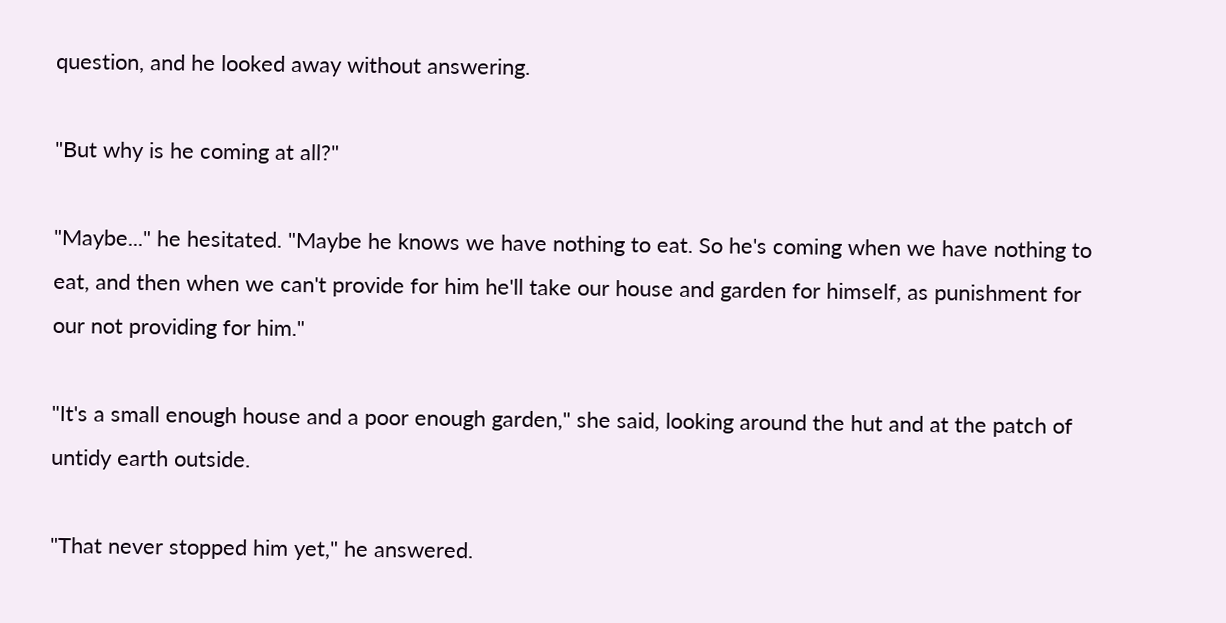question, and he looked away without answering.

"But why is he coming at all?"

"Maybe..." he hesitated. "Maybe he knows we have nothing to eat. So he's coming when we have nothing to eat, and then when we can't provide for him he'll take our house and garden for himself, as punishment for our not providing for him."

"It's a small enough house and a poor enough garden," she said, looking around the hut and at the patch of untidy earth outside.

"That never stopped him yet," he answered.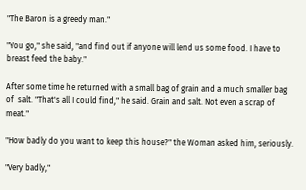"The Baron is a greedy man."

"You go," she said, "and find out if anyone will lend us some food. I have to breast feed the baby."

After some time he returned with a small bag of grain and a much smaller bag of  salt. "That's all I could find," he said. Grain and salt. Not even a scrap of meat."

"How badly do you want to keep this house?" the Woman asked him, seriously.

"Very badly,"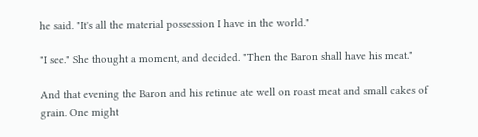he said. "It's all the material possession I have in the world."

"I see." She thought a moment, and decided. "Then the Baron shall have his meat."

And that evening the Baron and his retinue ate well on roast meat and small cakes of grain. One might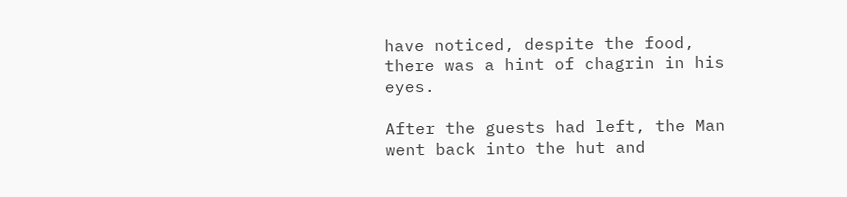have noticed, despite the food, there was a hint of chagrin in his eyes.

After the guests had left, the Man went back into the hut and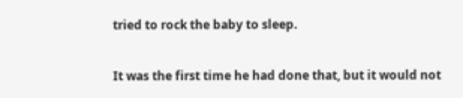tried to rock the baby to sleep.

It was the first time he had done that, but it would not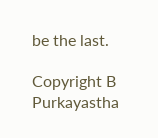be the last.

Copyright B Purkayastha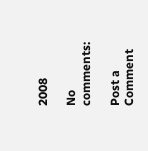2008

No comments:

Post a Comment